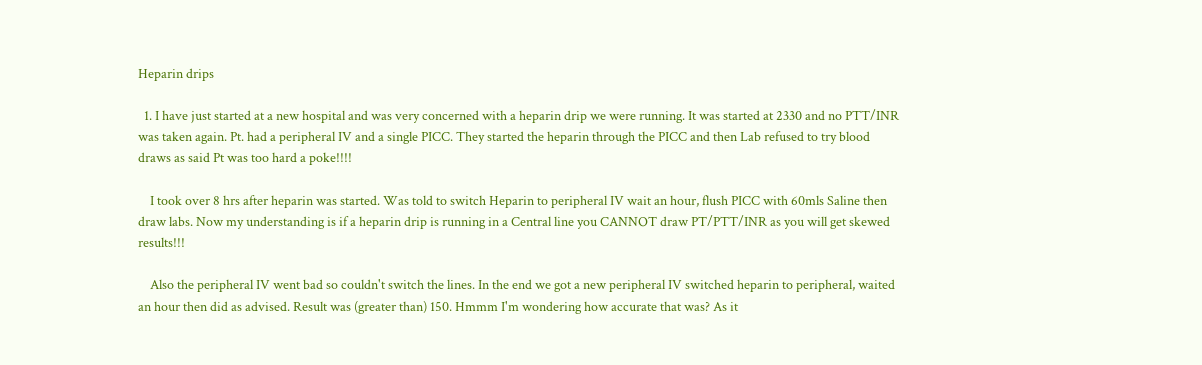Heparin drips

  1. I have just started at a new hospital and was very concerned with a heparin drip we were running. It was started at 2330 and no PTT/INR was taken again. Pt. had a peripheral IV and a single PICC. They started the heparin through the PICC and then Lab refused to try blood draws as said Pt was too hard a poke!!!!

    I took over 8 hrs after heparin was started. Was told to switch Heparin to peripheral IV wait an hour, flush PICC with 60mls Saline then draw labs. Now my understanding is if a heparin drip is running in a Central line you CANNOT draw PT/PTT/INR as you will get skewed results!!!

    Also the peripheral IV went bad so couldn't switch the lines. In the end we got a new peripheral IV switched heparin to peripheral, waited an hour then did as advised. Result was (greater than) 150. Hmmm I'm wondering how accurate that was? As it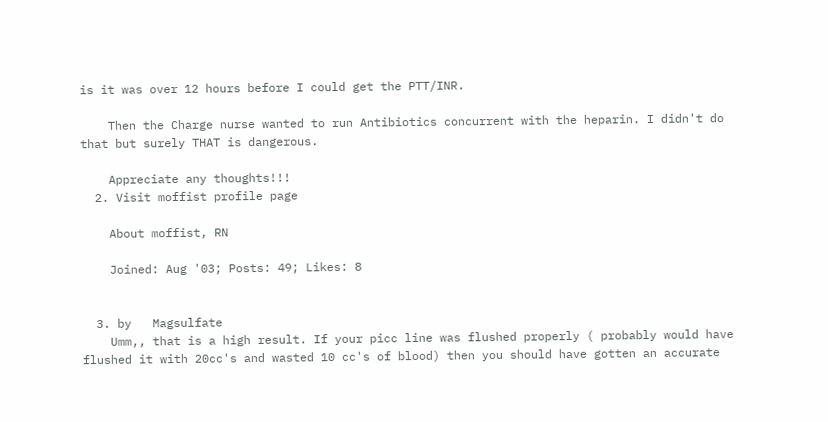is it was over 12 hours before I could get the PTT/INR.

    Then the Charge nurse wanted to run Antibiotics concurrent with the heparin. I didn't do that but surely THAT is dangerous.

    Appreciate any thoughts!!!
  2. Visit moffist profile page

    About moffist, RN

    Joined: Aug '03; Posts: 49; Likes: 8


  3. by   Magsulfate
    Umm,, that is a high result. If your picc line was flushed properly ( probably would have flushed it with 20cc's and wasted 10 cc's of blood) then you should have gotten an accurate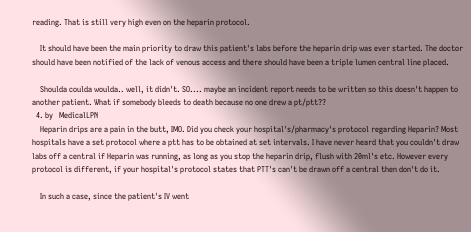reading. That is still very high even on the heparin protocol.

    It should have been the main priority to draw this patient's labs before the heparin drip was ever started. The doctor should have been notified of the lack of venous access and there should have been a triple lumen central line placed.

    Shoulda coulda woulda.. well, it didn't. SO.... maybe an incident report needs to be written so this doesn't happen to another patient. What if somebody bleeds to death because no one drew a pt/ptt??
  4. by   MedicalLPN
    Heparin drips are a pain in the butt, IMO. Did you check your hospital's/pharmacy's protocol regarding Heparin? Most hospitals have a set protocol where a ptt has to be obtained at set intervals. I have never heard that you couldn't draw labs off a central if Heparin was running, as long as you stop the heparin drip, flush with 20ml's etc. However every protocol is different, if your hospital's protocol states that PTT's can't be drawn off a central then don't do it.

    In such a case, since the patient's IV went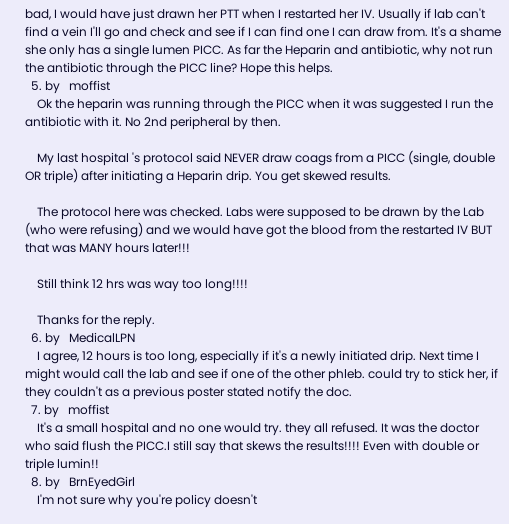bad, I would have just drawn her PTT when I restarted her IV. Usually if lab can't find a vein I'll go and check and see if I can find one I can draw from. It's a shame she only has a single lumen PICC. As far the Heparin and antibiotic, why not run the antibiotic through the PICC line? Hope this helps.
  5. by   moffist
    Ok the heparin was running through the PICC when it was suggested I run the antibiotic with it. No 2nd peripheral by then.

    My last hospital 's protocol said NEVER draw coags from a PICC (single, double OR triple) after initiating a Heparin drip. You get skewed results.

    The protocol here was checked. Labs were supposed to be drawn by the Lab (who were refusing) and we would have got the blood from the restarted IV BUT that was MANY hours later!!!

    Still think 12 hrs was way too long!!!!

    Thanks for the reply.
  6. by   MedicalLPN
    I agree, 12 hours is too long, especially if it's a newly initiated drip. Next time I might would call the lab and see if one of the other phleb. could try to stick her, if they couldn't as a previous poster stated notify the doc.
  7. by   moffist
    It's a small hospital and no one would try. they all refused. It was the doctor who said flush the PICC.I still say that skews the results!!!! Even with double or triple lumin!!
  8. by   BrnEyedGirl
    I'm not sure why you're policy doesn't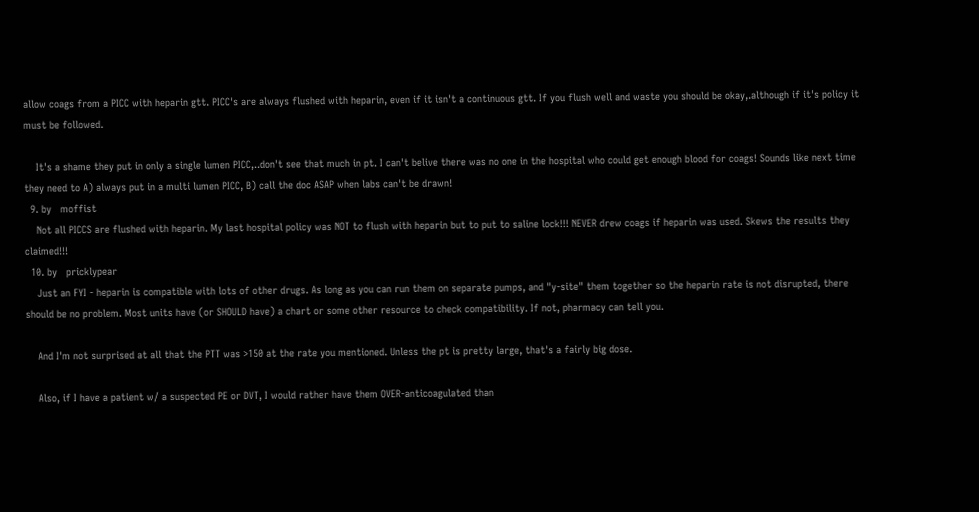allow coags from a PICC with heparin gtt. PICC's are always flushed with heparin, even if it isn't a continuous gtt. If you flush well and waste you should be okay,.although if it's policy it must be followed.

    It's a shame they put in only a single lumen PICC,..don't see that much in pt. I can't belive there was no one in the hospital who could get enough blood for coags! Sounds like next time they need to A) always put in a multi lumen PICC, B) call the doc ASAP when labs can't be drawn!
  9. by   moffist
    Not all PICCS are flushed with heparin. My last hospital policy was NOT to flush with heparin but to put to saline lock!!! NEVER drew coags if heparin was used. Skews the results they claimed!!!
  10. by   pricklypear
    Just an FYI - heparin is compatible with lots of other drugs. As long as you can run them on separate pumps, and "y-site" them together so the heparin rate is not disrupted, there should be no problem. Most units have (or SHOULD have) a chart or some other resource to check compatibility. If not, pharmacy can tell you.

    And I'm not surprised at all that the PTT was >150 at the rate you mentioned. Unless the pt is pretty large, that's a fairly big dose.

    Also, if I have a patient w/ a suspected PE or DVT, I would rather have them OVER-anticoagulated than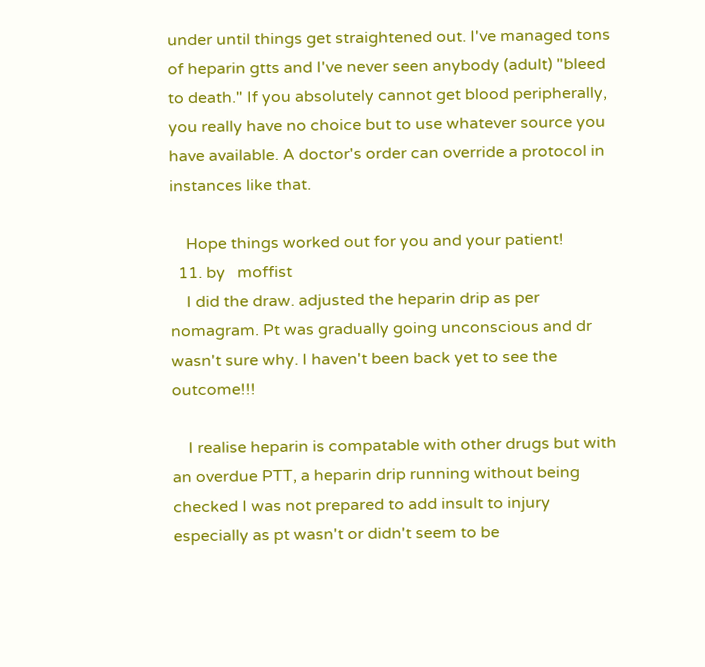under until things get straightened out. I've managed tons of heparin gtts and I've never seen anybody (adult) "bleed to death." If you absolutely cannot get blood peripherally, you really have no choice but to use whatever source you have available. A doctor's order can override a protocol in instances like that.

    Hope things worked out for you and your patient!
  11. by   moffist
    I did the draw. adjusted the heparin drip as per nomagram. Pt was gradually going unconscious and dr wasn't sure why. I haven't been back yet to see the outcome!!!

    I realise heparin is compatable with other drugs but with an overdue PTT, a heparin drip running without being checked I was not prepared to add insult to injury especially as pt wasn't or didn't seem to be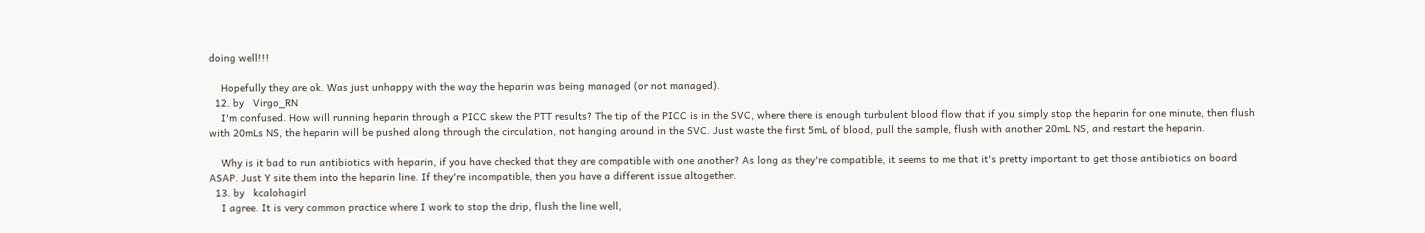doing well!!!

    Hopefully they are ok. Was just unhappy with the way the heparin was being managed (or not managed).
  12. by   Virgo_RN
    I'm confused. How will running heparin through a PICC skew the PTT results? The tip of the PICC is in the SVC, where there is enough turbulent blood flow that if you simply stop the heparin for one minute, then flush with 20mLs NS, the heparin will be pushed along through the circulation, not hanging around in the SVC. Just waste the first 5mL of blood, pull the sample, flush with another 20mL NS, and restart the heparin.

    Why is it bad to run antibiotics with heparin, if you have checked that they are compatible with one another? As long as they're compatible, it seems to me that it's pretty important to get those antibiotics on board ASAP. Just Y site them into the heparin line. If they're incompatible, then you have a different issue altogether.
  13. by   kcalohagirl
    I agree. It is very common practice where I work to stop the drip, flush the line well,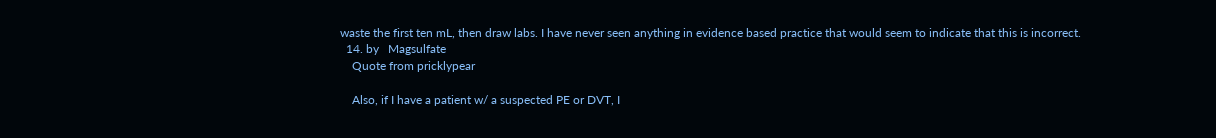waste the first ten mL, then draw labs. I have never seen anything in evidence based practice that would seem to indicate that this is incorrect.
  14. by   Magsulfate
    Quote from pricklypear

    Also, if I have a patient w/ a suspected PE or DVT, I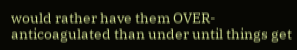would rather have them OVER-anticoagulated than under until things get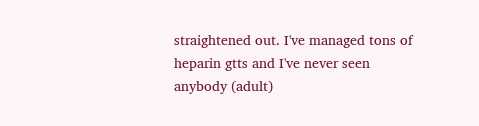straightened out. I've managed tons of heparin gtts and I've never seen anybody (adult)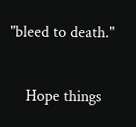"bleed to death."

    Hope things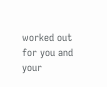worked out for you and your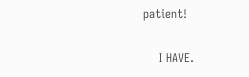patient!

    I HAVE.